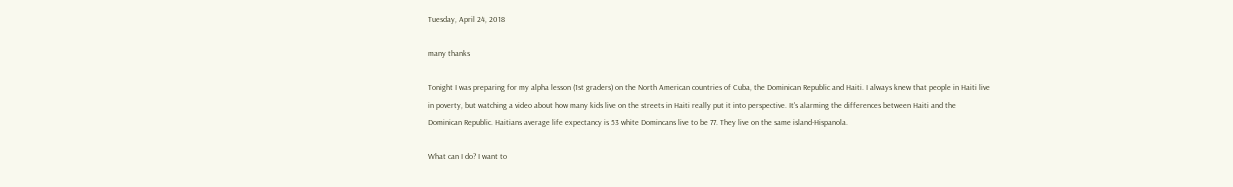Tuesday, April 24, 2018

many thanks

Tonight I was preparing for my alpha lesson (1st graders) on the North American countries of Cuba, the Dominican Republic and Haiti. I always knew that people in Haiti live in poverty, but watching a video about how many kids live on the streets in Haiti really put it into perspective. It's alarming the differences between Haiti and the Dominican Republic. Haitians average life expectancy is 53 white Domincans live to be 77. They live on the same island-Hispanola.

What can I do? I want to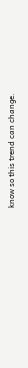know so this trend can change.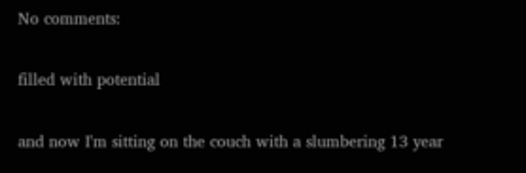No comments:

filled with potential

and now I'm sitting on the couch with a slumbering 13 year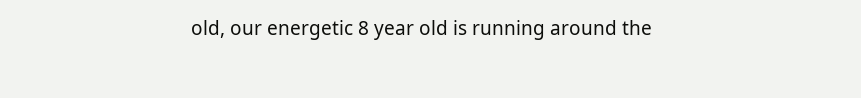old, our energetic 8 year old is running around the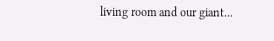living room and our giant...